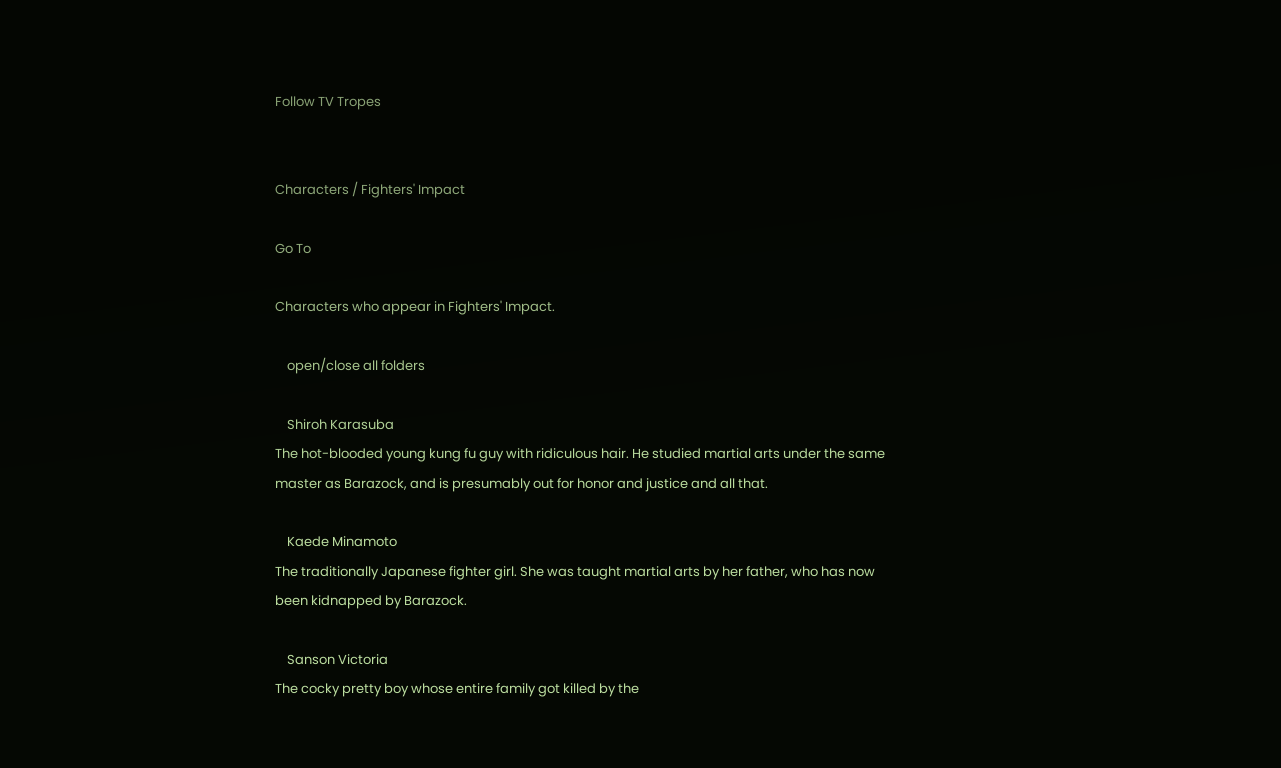Follow TV Tropes


Characters / Fighters' Impact

Go To

Characters who appear in Fighters' Impact.

    open/close all folders

    Shiroh Karasuba
The hot-blooded young kung fu guy with ridiculous hair. He studied martial arts under the same master as Barazock, and is presumably out for honor and justice and all that.

    Kaede Minamoto
The traditionally Japanese fighter girl. She was taught martial arts by her father, who has now been kidnapped by Barazock.

    Sanson Victoria
The cocky pretty boy whose entire family got killed by the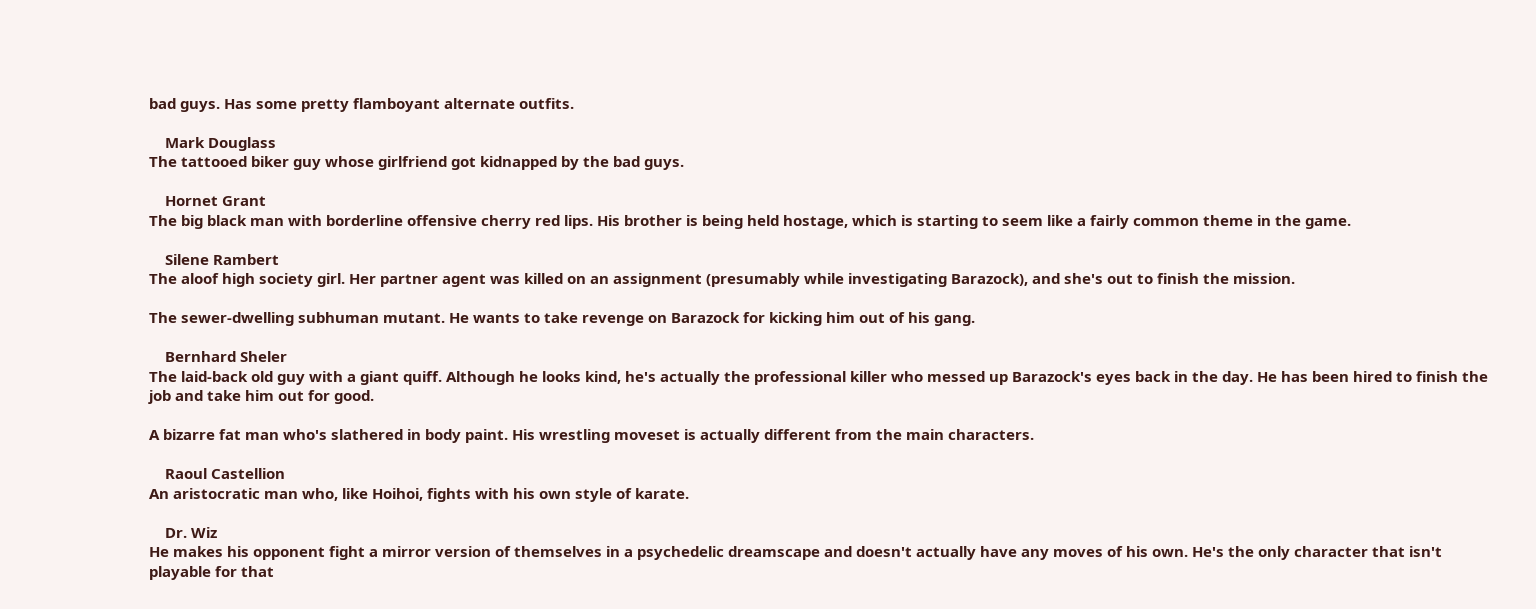bad guys. Has some pretty flamboyant alternate outfits.

    Mark Douglass
The tattooed biker guy whose girlfriend got kidnapped by the bad guys.

    Hornet Grant
The big black man with borderline offensive cherry red lips. His brother is being held hostage, which is starting to seem like a fairly common theme in the game.

    Silene Rambert
The aloof high society girl. Her partner agent was killed on an assignment (presumably while investigating Barazock), and she's out to finish the mission.

The sewer-dwelling subhuman mutant. He wants to take revenge on Barazock for kicking him out of his gang.

    Bernhard Sheler
The laid-back old guy with a giant quiff. Although he looks kind, he's actually the professional killer who messed up Barazock's eyes back in the day. He has been hired to finish the job and take him out for good.

A bizarre fat man who's slathered in body paint. His wrestling moveset is actually different from the main characters.

    Raoul Castellion
An aristocratic man who, like Hoihoi, fights with his own style of karate.

    Dr. Wiz
He makes his opponent fight a mirror version of themselves in a psychedelic dreamscape and doesn't actually have any moves of his own. He's the only character that isn't playable for that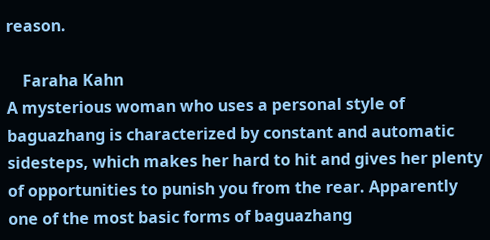reason.

    Faraha Kahn
A mysterious woman who uses a personal style of baguazhang is characterized by constant and automatic sidesteps, which makes her hard to hit and gives her plenty of opportunities to punish you from the rear. Apparently one of the most basic forms of baguazhang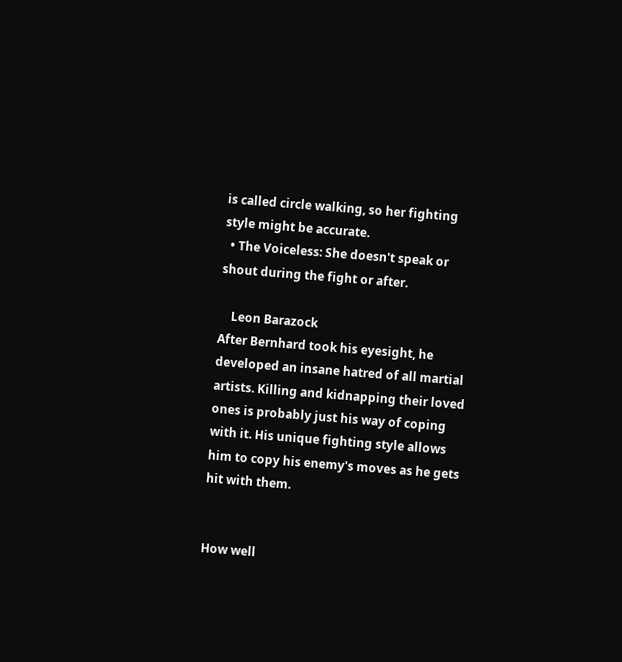is called circle walking, so her fighting style might be accurate.
  • The Voiceless: She doesn't speak or shout during the fight or after.

    Leon Barazock
After Bernhard took his eyesight, he developed an insane hatred of all martial artists. Killing and kidnapping their loved ones is probably just his way of coping with it. His unique fighting style allows him to copy his enemy's moves as he gets hit with them.


How well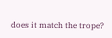does it match the trope?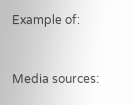Example of:


Media sources: